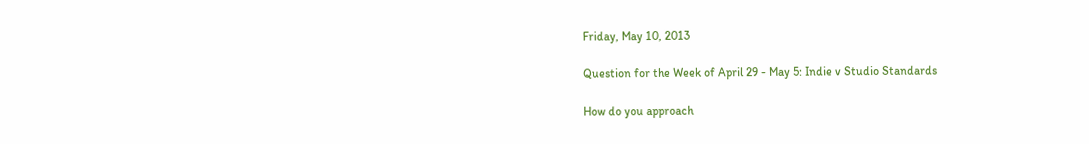Friday, May 10, 2013

Question for the Week of April 29 - May 5: Indie v Studio Standards

How do you approach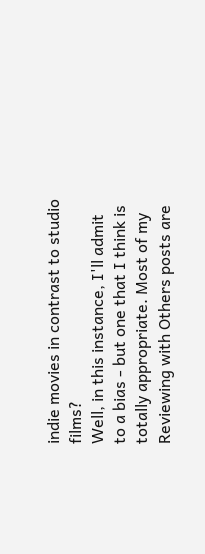indie movies in contrast to studio films?
Well, in this instance, I'll admit to a bias - but one that I think is totally appropriate. Most of my Reviewing with Others posts are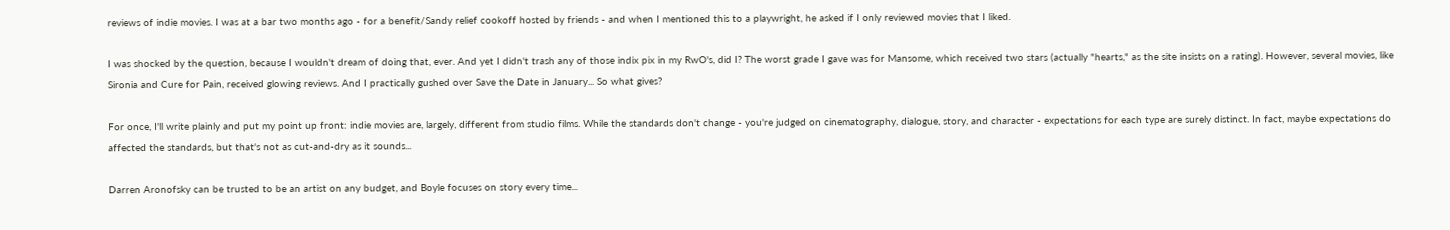reviews of indie movies. I was at a bar two months ago - for a benefit/Sandy relief cookoff hosted by friends - and when I mentioned this to a playwright, he asked if I only reviewed movies that I liked.

I was shocked by the question, because I wouldn't dream of doing that, ever. And yet I didn't trash any of those indix pix in my RwO's, did I? The worst grade I gave was for Mansome, which received two stars (actually "hearts," as the site insists on a rating). However, several movies, like Sironia and Cure for Pain, received glowing reviews. And I practically gushed over Save the Date in January... So what gives?

For once, I'll write plainly and put my point up front: indie movies are, largely, different from studio films. While the standards don't change - you're judged on cinematography, dialogue, story, and character - expectations for each type are surely distinct. In fact, maybe expectations do affected the standards, but that's not as cut-and-dry as it sounds...

Darren Aronofsky can be trusted to be an artist on any budget, and Boyle focuses on story every time...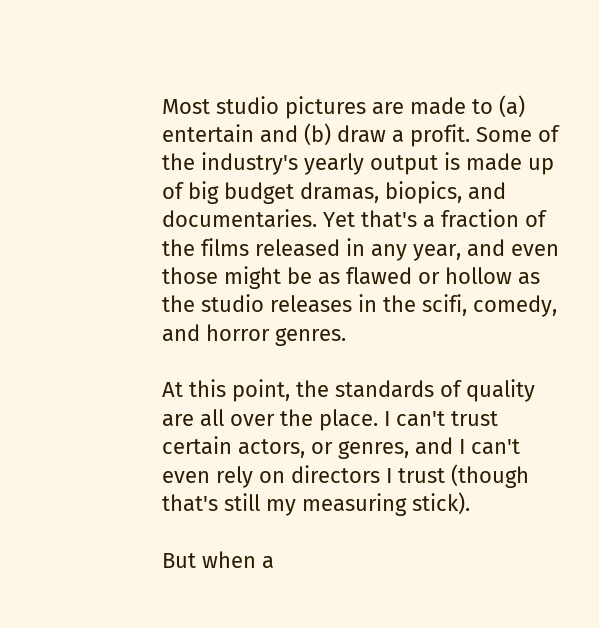Most studio pictures are made to (a) entertain and (b) draw a profit. Some of the industry's yearly output is made up of big budget dramas, biopics, and documentaries. Yet that's a fraction of the films released in any year, and even those might be as flawed or hollow as the studio releases in the scifi, comedy, and horror genres.

At this point, the standards of quality are all over the place. I can't trust certain actors, or genres, and I can't even rely on directors I trust (though that's still my measuring stick).

But when a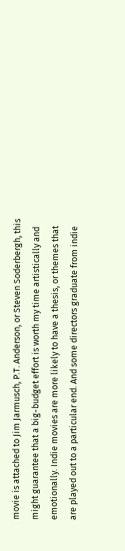movie is attached to Jim Jarmusch, P.T. Anderson, or Steven Soderbergh, this might guarantee that a big-budget effort is worth my time artistically and emotionally. Indie movies are more likely to have a thesis, or themes that are played out to a particular end. And some directors graduate from indie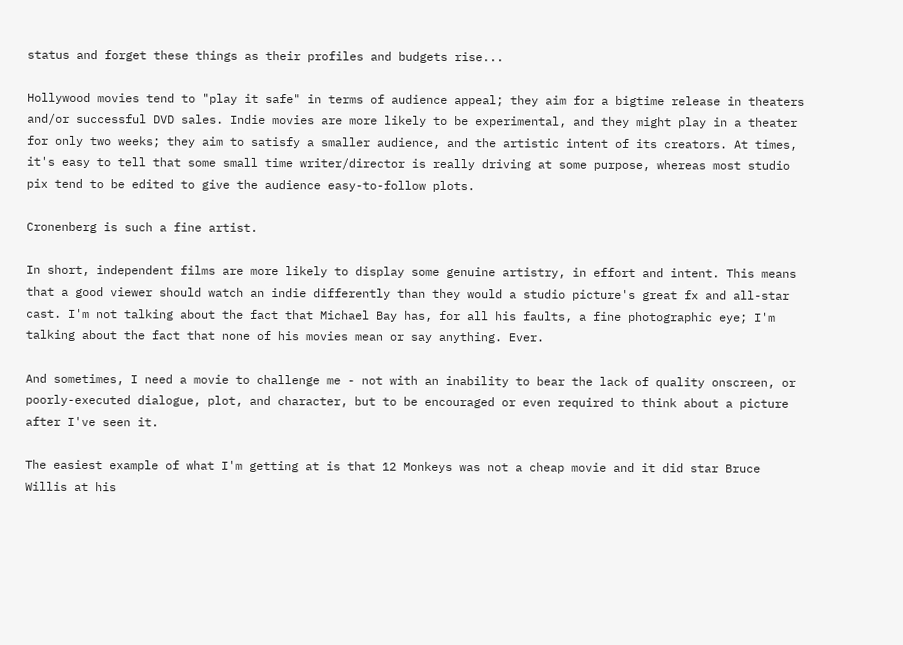status and forget these things as their profiles and budgets rise...

Hollywood movies tend to "play it safe" in terms of audience appeal; they aim for a bigtime release in theaters and/or successful DVD sales. Indie movies are more likely to be experimental, and they might play in a theater for only two weeks; they aim to satisfy a smaller audience, and the artistic intent of its creators. At times, it's easy to tell that some small time writer/director is really driving at some purpose, whereas most studio pix tend to be edited to give the audience easy-to-follow plots.

Cronenberg is such a fine artist.

In short, independent films are more likely to display some genuine artistry, in effort and intent. This means that a good viewer should watch an indie differently than they would a studio picture's great fx and all-star cast. I'm not talking about the fact that Michael Bay has, for all his faults, a fine photographic eye; I'm talking about the fact that none of his movies mean or say anything. Ever.

And sometimes, I need a movie to challenge me - not with an inability to bear the lack of quality onscreen, or poorly-executed dialogue, plot, and character, but to be encouraged or even required to think about a picture after I've seen it.

The easiest example of what I'm getting at is that 12 Monkeys was not a cheap movie and it did star Bruce Willis at his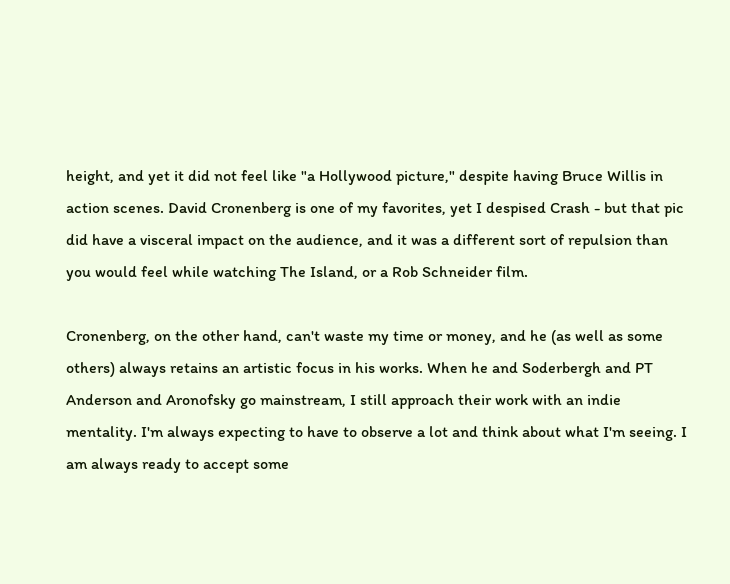height, and yet it did not feel like "a Hollywood picture," despite having Bruce Willis in action scenes. David Cronenberg is one of my favorites, yet I despised Crash - but that pic did have a visceral impact on the audience, and it was a different sort of repulsion than you would feel while watching The Island, or a Rob Schneider film.

Cronenberg, on the other hand, can't waste my time or money, and he (as well as some others) always retains an artistic focus in his works. When he and Soderbergh and PT Anderson and Aronofsky go mainstream, I still approach their work with an indie mentality. I'm always expecting to have to observe a lot and think about what I'm seeing. I am always ready to accept some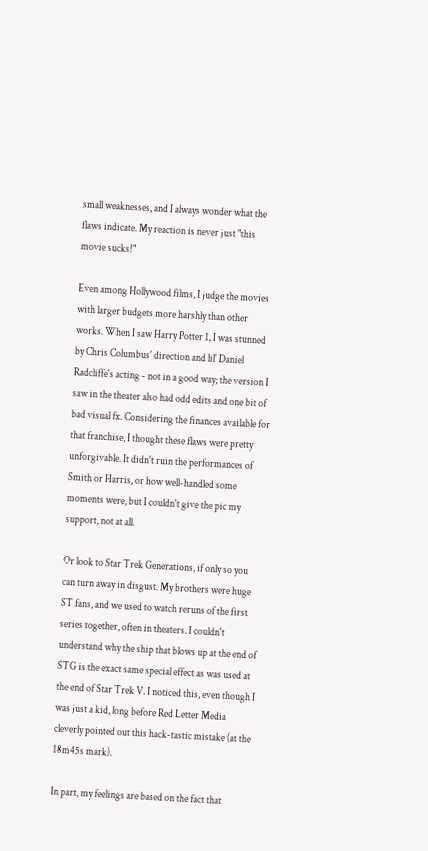small weaknesses, and I always wonder what the flaws indicate. My reaction is never just "this movie sucks!"

Even among Hollywood films, I judge the movies with larger budgets more harshly than other works. When I saw Harry Potter 1, I was stunned by Chris Columbus' direction and lil' Daniel Radcliffe's acting - not in a good way; the version I saw in the theater also had odd edits and one bit of bad visual fx. Considering the finances available for that franchise, I thought these flaws were pretty unforgivable. It didn't ruin the performances of Smith or Harris, or how well-handled some moments were, but I couldn't give the pic my support, not at all.

Or look to Star Trek Generations, if only so you can turn away in disgust. My brothers were huge ST fans, and we used to watch reruns of the first series together, often in theaters. I couldn't understand why the ship that blows up at the end of STG is the exact same special effect as was used at the end of Star Trek V. I noticed this, even though I was just a kid, long before Red Letter Media cleverly pointed out this hack-tastic mistake (at the 18m45s mark).

In part, my feelings are based on the fact that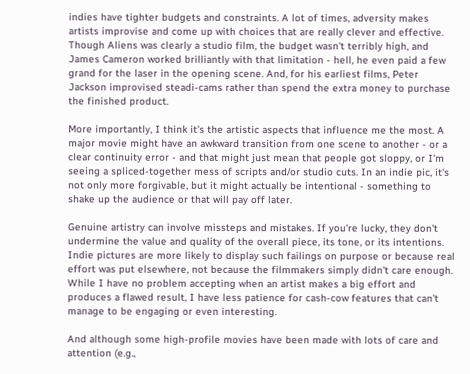indies have tighter budgets and constraints. A lot of times, adversity makes artists improvise and come up with choices that are really clever and effective. Though Aliens was clearly a studio film, the budget wasn't terribly high, and James Cameron worked brilliantly with that limitation - hell, he even paid a few grand for the laser in the opening scene. And, for his earliest films, Peter Jackson improvised steadi-cams rather than spend the extra money to purchase the finished product.

More importantly, I think it's the artistic aspects that influence me the most. A major movie might have an awkward transition from one scene to another - or a clear continuity error - and that might just mean that people got sloppy, or I'm seeing a spliced-together mess of scripts and/or studio cuts. In an indie pic, it's not only more forgivable, but it might actually be intentional - something to shake up the audience or that will pay off later.

Genuine artistry can involve missteps and mistakes. If you're lucky, they don't undermine the value and quality of the overall piece, its tone, or its intentions. Indie pictures are more likely to display such failings on purpose or because real effort was put elsewhere, not because the filmmakers simply didn't care enough. While I have no problem accepting when an artist makes a big effort and produces a flawed result, I have less patience for cash-cow features that can't manage to be engaging or even interesting.

And although some high-profile movies have been made with lots of care and attention (e.g.,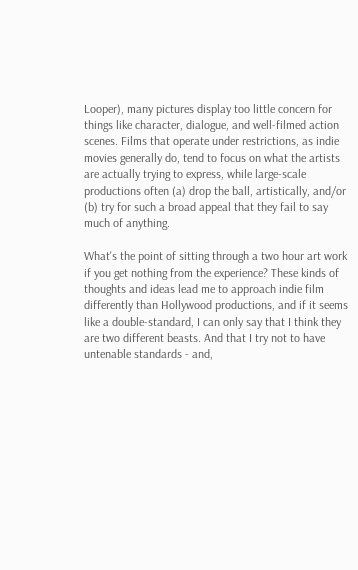Looper), many pictures display too little concern for things like character, dialogue, and well-filmed action scenes. Films that operate under restrictions, as indie movies generally do, tend to focus on what the artists are actually trying to express, while large-scale productions often (a) drop the ball, artistically, and/or (b) try for such a broad appeal that they fail to say much of anything.

What's the point of sitting through a two hour art work if you get nothing from the experience? These kinds of thoughts and ideas lead me to approach indie film differently than Hollywood productions, and if it seems like a double-standard, I can only say that I think they are two different beasts. And that I try not to have untenable standards - and,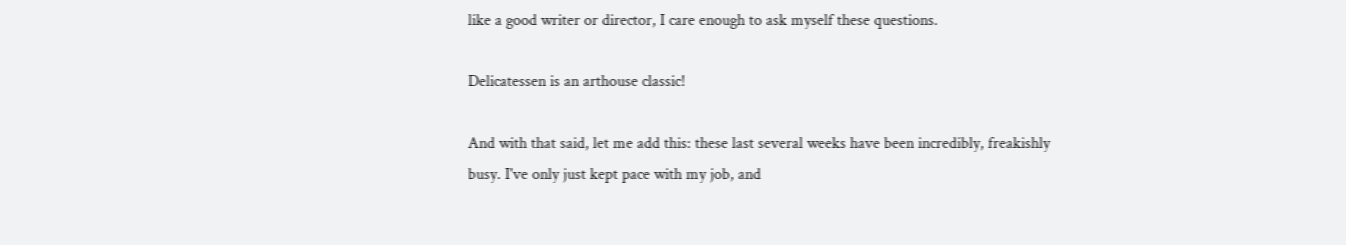like a good writer or director, I care enough to ask myself these questions.

Delicatessen is an arthouse classic!

And with that said, let me add this: these last several weeks have been incredibly, freakishly busy. I've only just kept pace with my job, and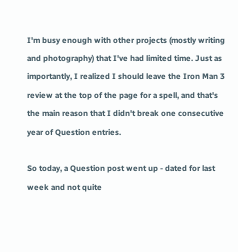I'm busy enough with other projects (mostly writing and photography) that I've had limited time. Just as importantly, I realized I should leave the Iron Man 3 review at the top of the page for a spell, and that's the main reason that I didn't break one consecutive year of Question entries.

So today, a Question post went up - dated for last week and not quite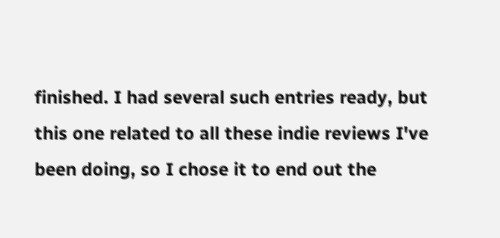finished. I had several such entries ready, but this one related to all these indie reviews I've been doing, so I chose it to end out the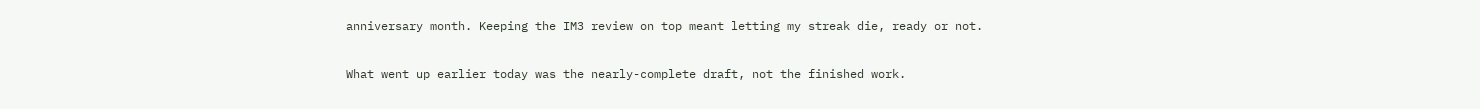anniversary month. Keeping the IM3 review on top meant letting my streak die, ready or not.

What went up earlier today was the nearly-complete draft, not the finished work.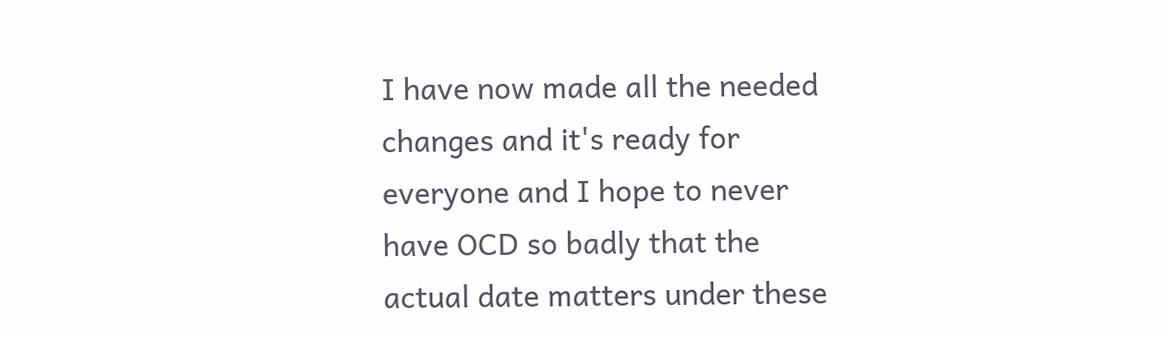I have now made all the needed changes and it's ready for everyone and I hope to never have OCD so badly that the actual date matters under these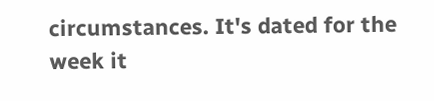circumstances. It's dated for the week it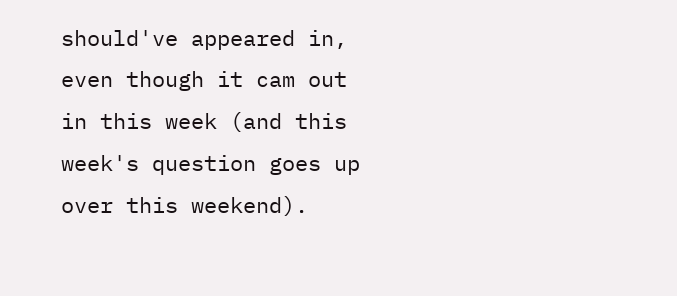should've appeared in, even though it cam out in this week (and this week's question goes up over this weekend).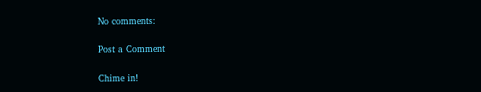No comments:

Post a Comment

Chime in!